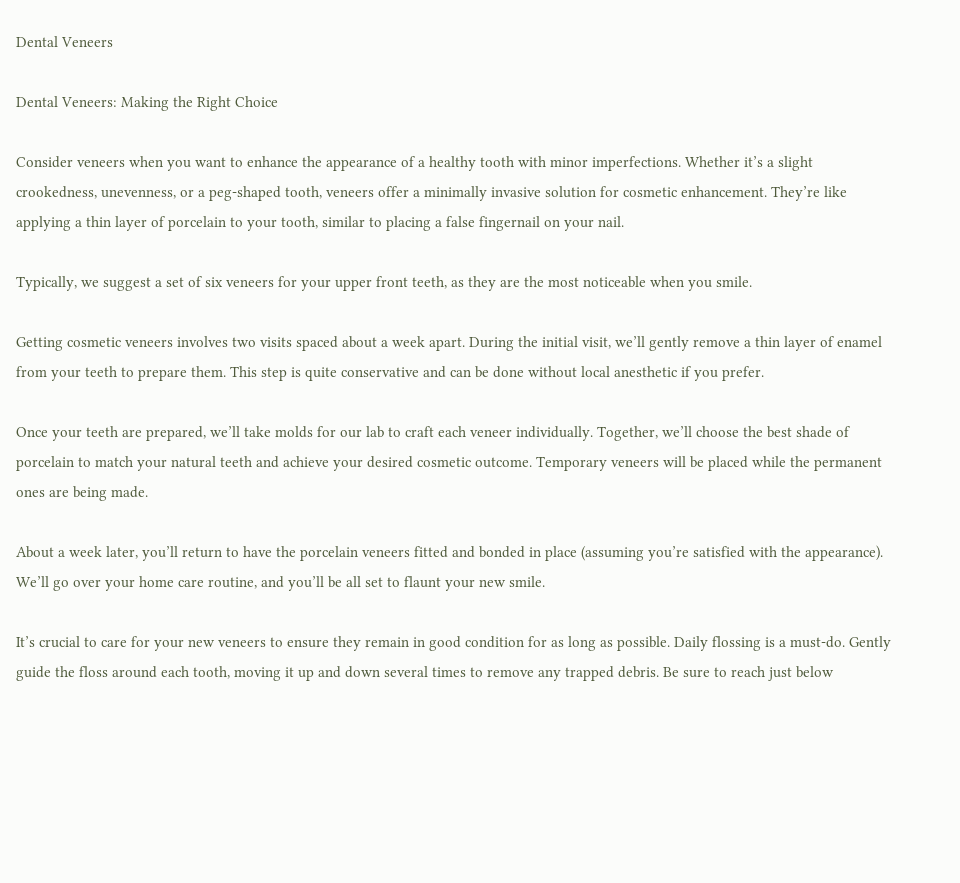Dental Veneers

Dental Veneers: Making the Right Choice

Consider veneers when you want to enhance the appearance of a healthy tooth with minor imperfections. Whether it’s a slight crookedness, unevenness, or a peg-shaped tooth, veneers offer a minimally invasive solution for cosmetic enhancement. They’re like applying a thin layer of porcelain to your tooth, similar to placing a false fingernail on your nail.

Typically, we suggest a set of six veneers for your upper front teeth, as they are the most noticeable when you smile.

Getting cosmetic veneers involves two visits spaced about a week apart. During the initial visit, we’ll gently remove a thin layer of enamel from your teeth to prepare them. This step is quite conservative and can be done without local anesthetic if you prefer.

Once your teeth are prepared, we’ll take molds for our lab to craft each veneer individually. Together, we’ll choose the best shade of porcelain to match your natural teeth and achieve your desired cosmetic outcome. Temporary veneers will be placed while the permanent ones are being made.

About a week later, you’ll return to have the porcelain veneers fitted and bonded in place (assuming you’re satisfied with the appearance). We’ll go over your home care routine, and you’ll be all set to flaunt your new smile.

It’s crucial to care for your new veneers to ensure they remain in good condition for as long as possible. Daily flossing is a must-do. Gently guide the floss around each tooth, moving it up and down several times to remove any trapped debris. Be sure to reach just below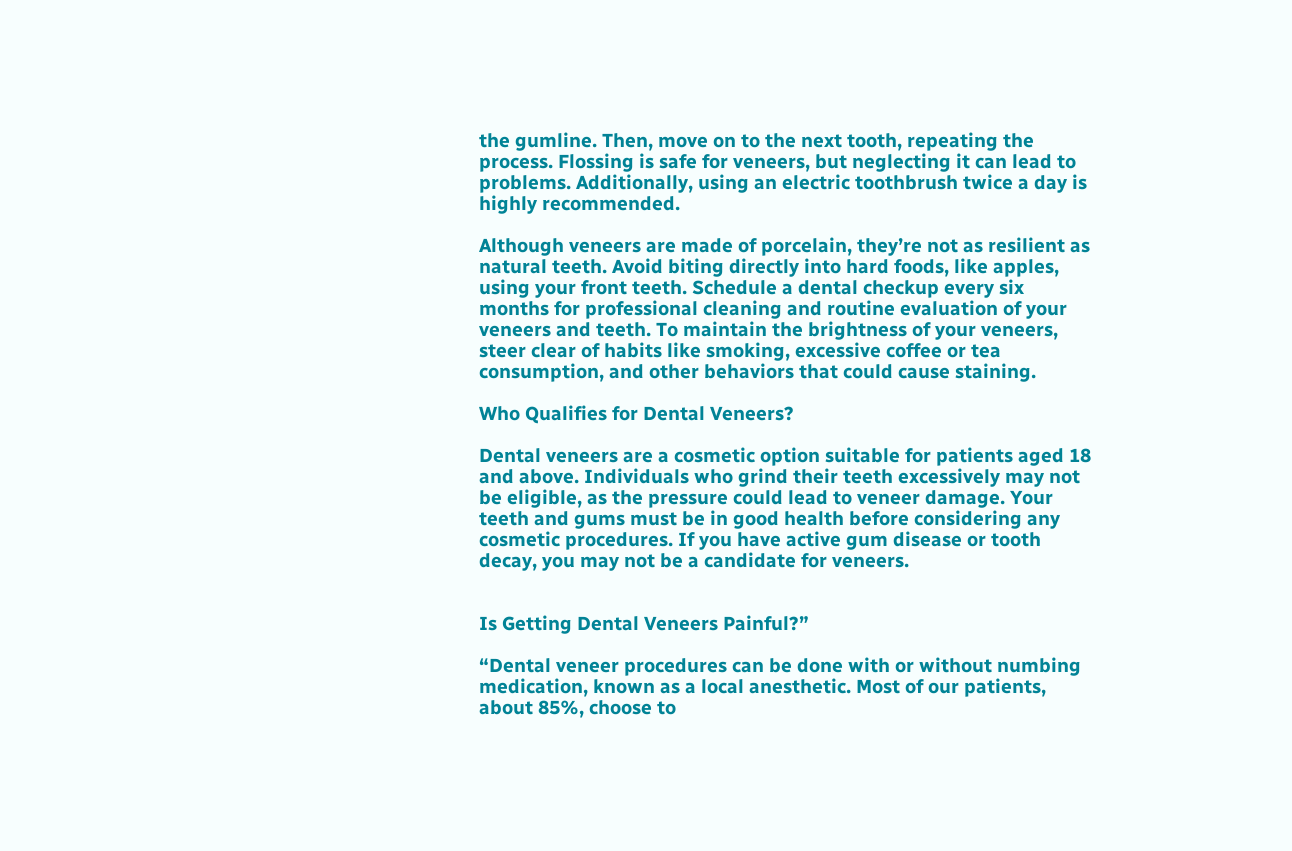the gumline. Then, move on to the next tooth, repeating the process. Flossing is safe for veneers, but neglecting it can lead to problems. Additionally, using an electric toothbrush twice a day is highly recommended.

Although veneers are made of porcelain, they’re not as resilient as natural teeth. Avoid biting directly into hard foods, like apples, using your front teeth. Schedule a dental checkup every six months for professional cleaning and routine evaluation of your veneers and teeth. To maintain the brightness of your veneers, steer clear of habits like smoking, excessive coffee or tea consumption, and other behaviors that could cause staining.

Who Qualifies for Dental Veneers?

Dental veneers are a cosmetic option suitable for patients aged 18 and above. Individuals who grind their teeth excessively may not be eligible, as the pressure could lead to veneer damage. Your teeth and gums must be in good health before considering any cosmetic procedures. If you have active gum disease or tooth decay, you may not be a candidate for veneers.


Is Getting Dental Veneers Painful?”

“Dental veneer procedures can be done with or without numbing medication, known as a local anesthetic. Most of our patients, about 85%, choose to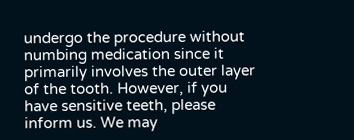undergo the procedure without numbing medication since it primarily involves the outer layer of the tooth. However, if you have sensitive teeth, please inform us. We may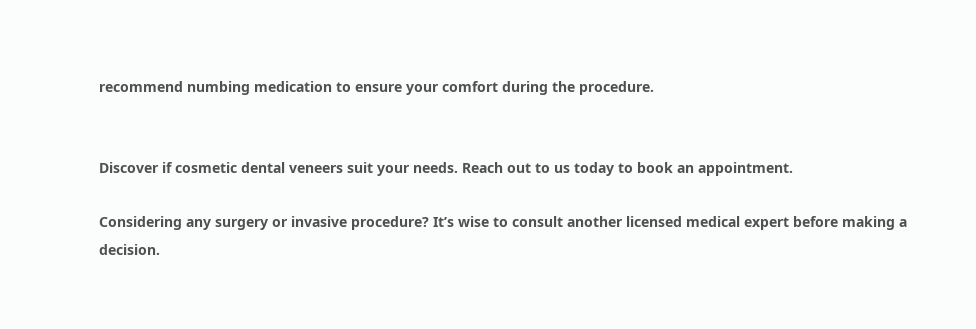recommend numbing medication to ensure your comfort during the procedure.


Discover if cosmetic dental veneers suit your needs. Reach out to us today to book an appointment.

Considering any surgery or invasive procedure? It’s wise to consult another licensed medical expert before making a decision.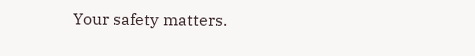Your safety matters.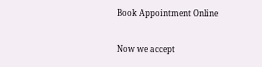Book Appointment Online

Now we accept